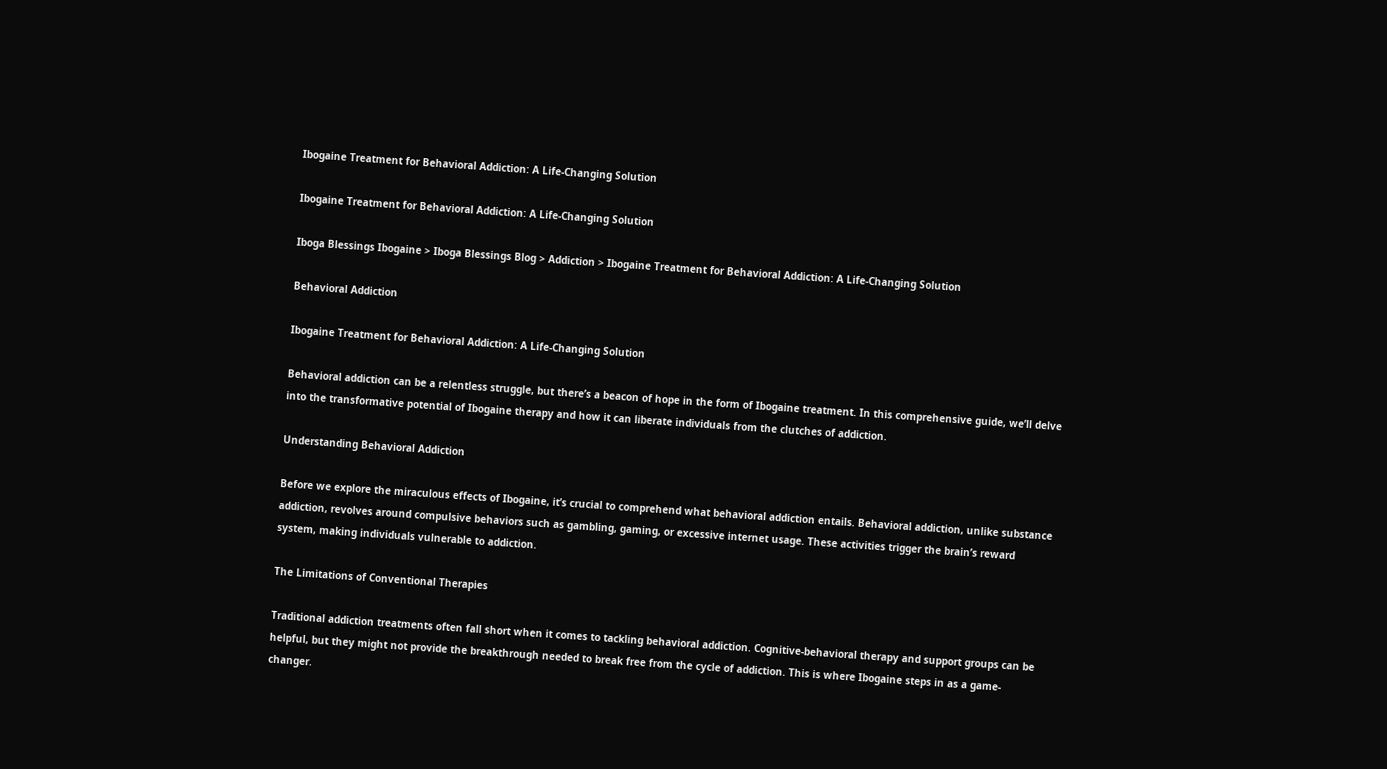Ibogaine Treatment for Behavioral Addiction: A Life-Changing Solution

Ibogaine Treatment for Behavioral Addiction: A Life-Changing Solution

Iboga Blessings Ibogaine > Iboga Blessings Blog > Addiction > Ibogaine Treatment for Behavioral Addiction: A Life-Changing Solution

Behavioral Addiction

Ibogaine Treatment for Behavioral Addiction: A Life-Changing Solution

Behavioral addiction can be a relentless struggle, but there’s a beacon of hope in the form of Ibogaine treatment. In this comprehensive guide, we’ll delve into the transformative potential of Ibogaine therapy and how it can liberate individuals from the clutches of addiction.

Understanding Behavioral Addiction

Before we explore the miraculous effects of Ibogaine, it’s crucial to comprehend what behavioral addiction entails. Behavioral addiction, unlike substance addiction, revolves around compulsive behaviors such as gambling, gaming, or excessive internet usage. These activities trigger the brain’s reward system, making individuals vulnerable to addiction.

The Limitations of Conventional Therapies

Traditional addiction treatments often fall short when it comes to tackling behavioral addiction. Cognitive-behavioral therapy and support groups can be helpful, but they might not provide the breakthrough needed to break free from the cycle of addiction. This is where Ibogaine steps in as a game-changer.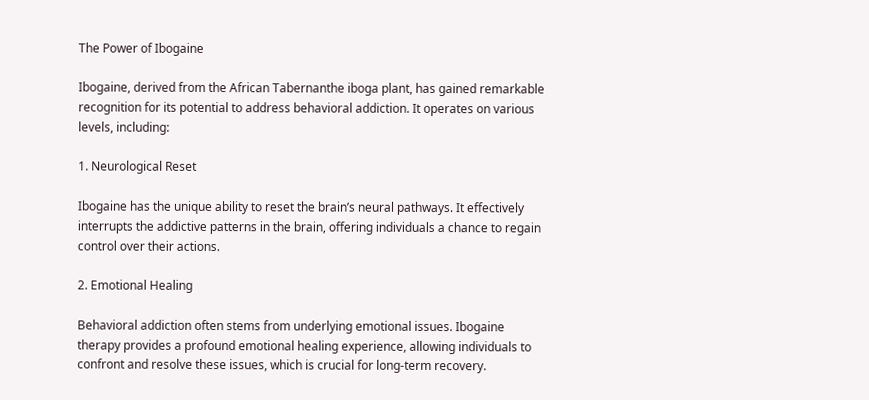The Power of Ibogaine

Ibogaine, derived from the African Tabernanthe iboga plant, has gained remarkable recognition for its potential to address behavioral addiction. It operates on various levels, including:

1. Neurological Reset

Ibogaine has the unique ability to reset the brain’s neural pathways. It effectively interrupts the addictive patterns in the brain, offering individuals a chance to regain control over their actions.

2. Emotional Healing

Behavioral addiction often stems from underlying emotional issues. Ibogaine therapy provides a profound emotional healing experience, allowing individuals to confront and resolve these issues, which is crucial for long-term recovery.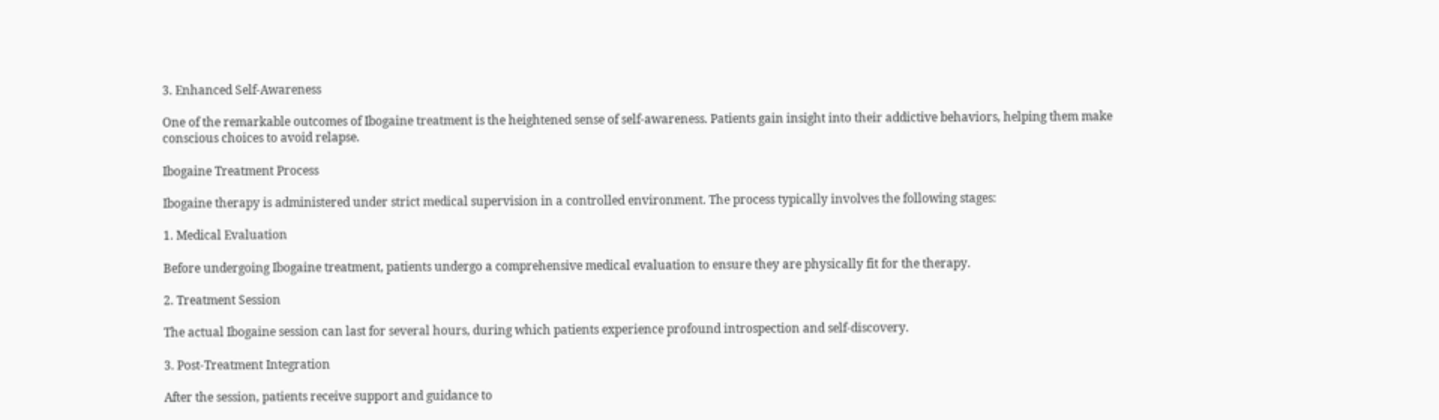3. Enhanced Self-Awareness

One of the remarkable outcomes of Ibogaine treatment is the heightened sense of self-awareness. Patients gain insight into their addictive behaviors, helping them make conscious choices to avoid relapse.

Ibogaine Treatment Process

Ibogaine therapy is administered under strict medical supervision in a controlled environment. The process typically involves the following stages:

1. Medical Evaluation

Before undergoing Ibogaine treatment, patients undergo a comprehensive medical evaluation to ensure they are physically fit for the therapy.

2. Treatment Session

The actual Ibogaine session can last for several hours, during which patients experience profound introspection and self-discovery.

3. Post-Treatment Integration

After the session, patients receive support and guidance to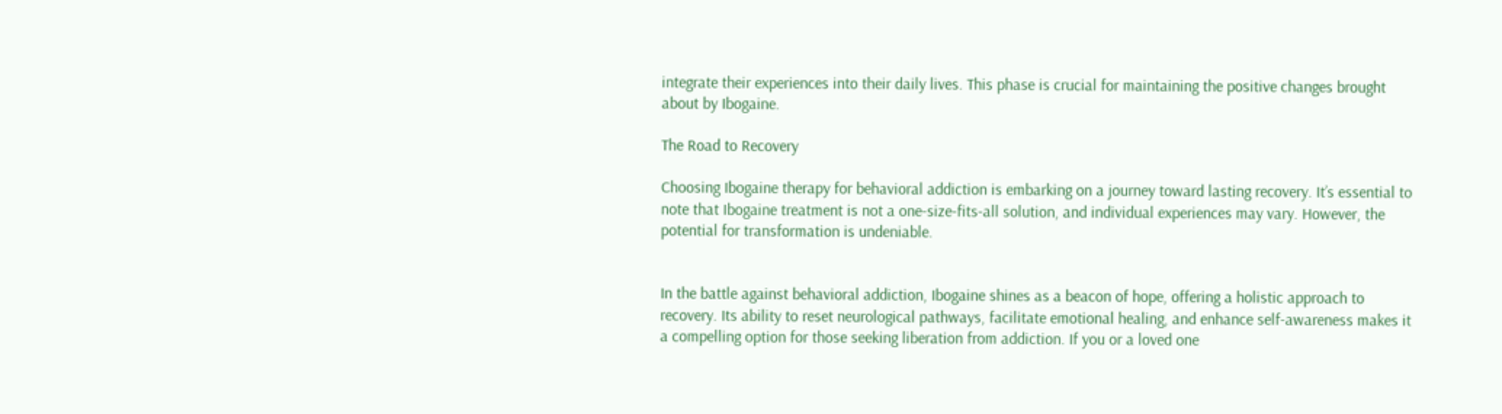integrate their experiences into their daily lives. This phase is crucial for maintaining the positive changes brought about by Ibogaine.

The Road to Recovery

Choosing Ibogaine therapy for behavioral addiction is embarking on a journey toward lasting recovery. It’s essential to note that Ibogaine treatment is not a one-size-fits-all solution, and individual experiences may vary. However, the potential for transformation is undeniable.


In the battle against behavioral addiction, Ibogaine shines as a beacon of hope, offering a holistic approach to recovery. Its ability to reset neurological pathways, facilitate emotional healing, and enhance self-awareness makes it a compelling option for those seeking liberation from addiction. If you or a loved one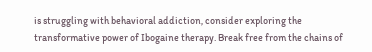is struggling with behavioral addiction, consider exploring the transformative power of Ibogaine therapy. Break free from the chains of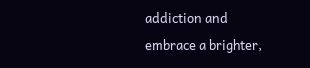addiction and embrace a brighter,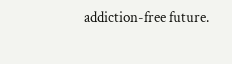addiction-free future.